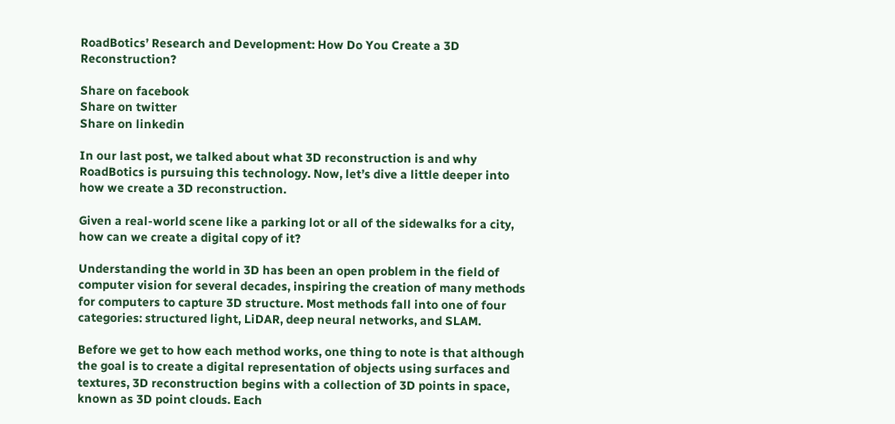RoadBotics’ Research and Development: How Do You Create a 3D Reconstruction?

Share on facebook
Share on twitter
Share on linkedin

In our last post, we talked about what 3D reconstruction is and why RoadBotics is pursuing this technology. Now, let’s dive a little deeper into how we create a 3D reconstruction.

Given a real-world scene like a parking lot or all of the sidewalks for a city, how can we create a digital copy of it?

Understanding the world in 3D has been an open problem in the field of computer vision for several decades, inspiring the creation of many methods for computers to capture 3D structure. Most methods fall into one of four categories: structured light, LiDAR, deep neural networks, and SLAM.

Before we get to how each method works, one thing to note is that although the goal is to create a digital representation of objects using surfaces and textures, 3D reconstruction begins with a collection of 3D points in space, known as 3D point clouds. Each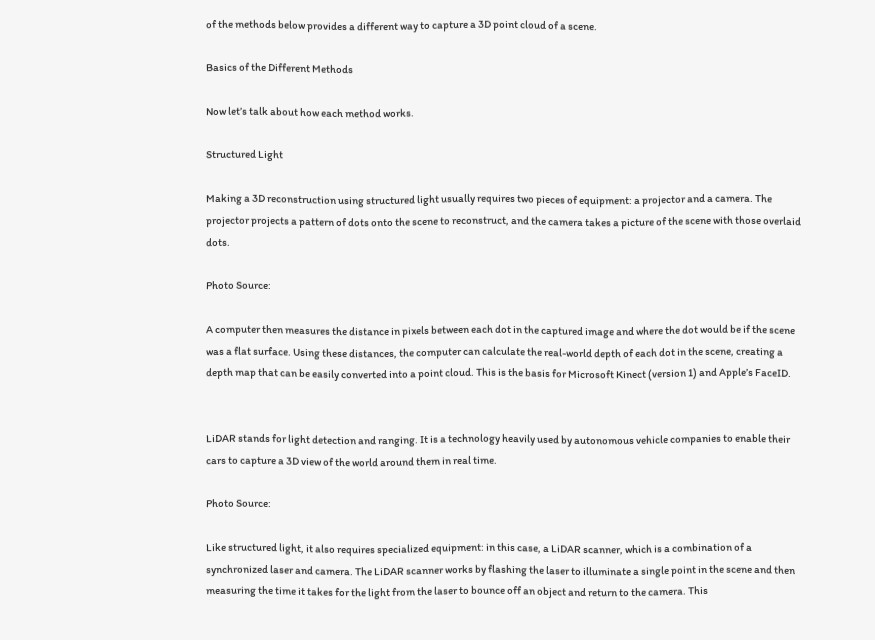of the methods below provides a different way to capture a 3D point cloud of a scene.

Basics of the Different Methods

Now let’s talk about how each method works.

Structured Light

Making a 3D reconstruction using structured light usually requires two pieces of equipment: a projector and a camera. The projector projects a pattern of dots onto the scene to reconstruct, and the camera takes a picture of the scene with those overlaid dots.

Photo Source:

A computer then measures the distance in pixels between each dot in the captured image and where the dot would be if the scene was a flat surface. Using these distances, the computer can calculate the real-world depth of each dot in the scene, creating a depth map that can be easily converted into a point cloud. This is the basis for Microsoft Kinect (version 1) and Apple’s FaceID.


LiDAR stands for light detection and ranging. It is a technology heavily used by autonomous vehicle companies to enable their cars to capture a 3D view of the world around them in real time.

Photo Source:

Like structured light, it also requires specialized equipment: in this case, a LiDAR scanner, which is a combination of a synchronized laser and camera. The LiDAR scanner works by flashing the laser to illuminate a single point in the scene and then measuring the time it takes for the light from the laser to bounce off an object and return to the camera. This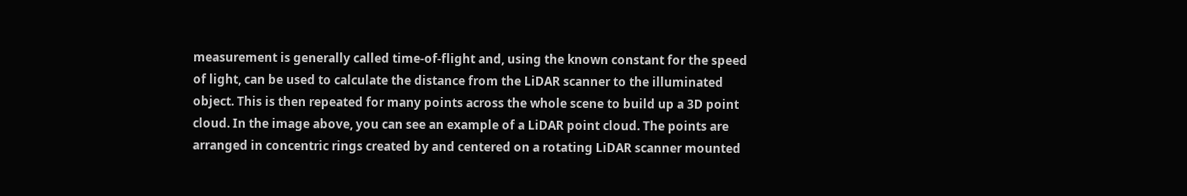measurement is generally called time-of-flight and, using the known constant for the speed of light, can be used to calculate the distance from the LiDAR scanner to the illuminated object. This is then repeated for many points across the whole scene to build up a 3D point cloud. In the image above, you can see an example of a LiDAR point cloud. The points are arranged in concentric rings created by and centered on a rotating LiDAR scanner mounted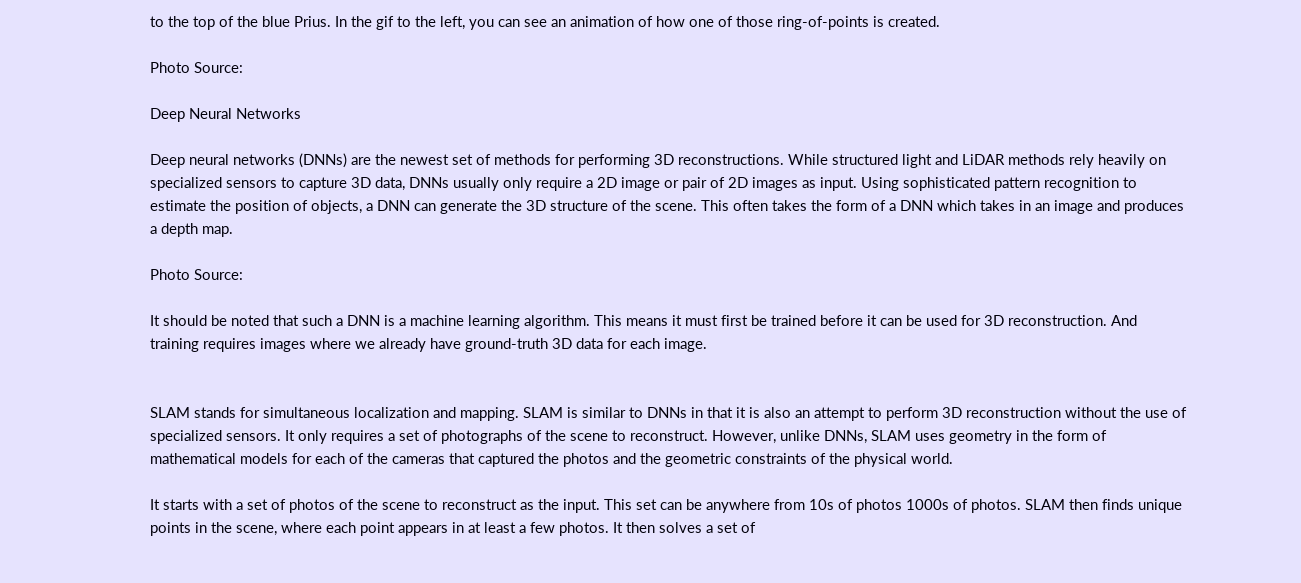to the top of the blue Prius. In the gif to the left, you can see an animation of how one of those ring-of-points is created.

Photo Source:

Deep Neural Networks

Deep neural networks (DNNs) are the newest set of methods for performing 3D reconstructions. While structured light and LiDAR methods rely heavily on specialized sensors to capture 3D data, DNNs usually only require a 2D image or pair of 2D images as input. Using sophisticated pattern recognition to estimate the position of objects, a DNN can generate the 3D structure of the scene. This often takes the form of a DNN which takes in an image and produces a depth map.

Photo Source:

It should be noted that such a DNN is a machine learning algorithm. This means it must first be trained before it can be used for 3D reconstruction. And training requires images where we already have ground-truth 3D data for each image.


SLAM stands for simultaneous localization and mapping. SLAM is similar to DNNs in that it is also an attempt to perform 3D reconstruction without the use of specialized sensors. It only requires a set of photographs of the scene to reconstruct. However, unlike DNNs, SLAM uses geometry in the form of mathematical models for each of the cameras that captured the photos and the geometric constraints of the physical world.

It starts with a set of photos of the scene to reconstruct as the input. This set can be anywhere from 10s of photos 1000s of photos. SLAM then finds unique points in the scene, where each point appears in at least a few photos. It then solves a set of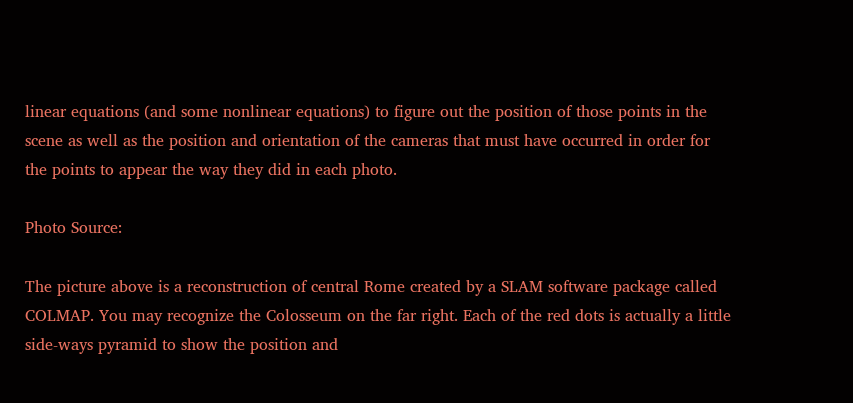linear equations (and some nonlinear equations) to figure out the position of those points in the scene as well as the position and orientation of the cameras that must have occurred in order for the points to appear the way they did in each photo.

Photo Source:

The picture above is a reconstruction of central Rome created by a SLAM software package called COLMAP. You may recognize the Colosseum on the far right. Each of the red dots is actually a little side-ways pyramid to show the position and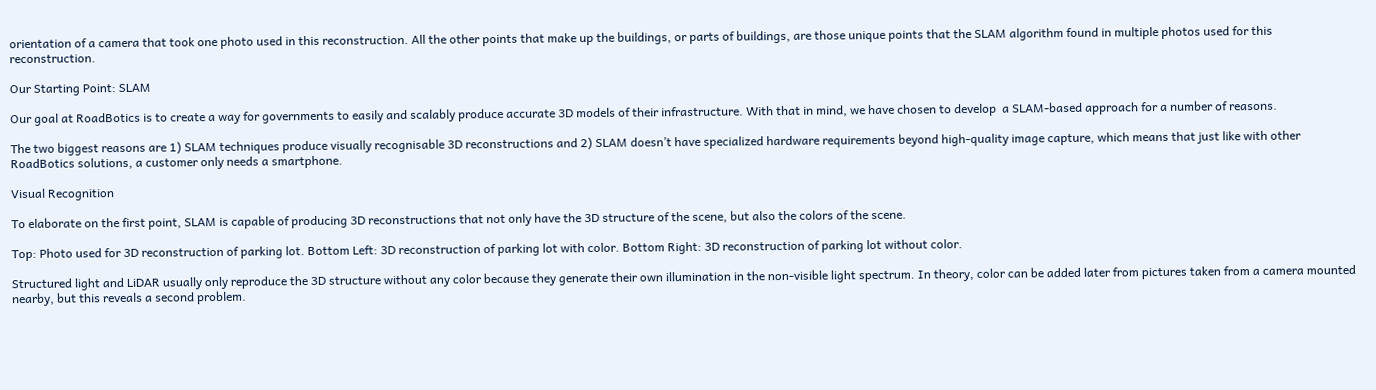orientation of a camera that took one photo used in this reconstruction. All the other points that make up the buildings, or parts of buildings, are those unique points that the SLAM algorithm found in multiple photos used for this reconstruction.

Our Starting Point: SLAM

Our goal at RoadBotics is to create a way for governments to easily and scalably produce accurate 3D models of their infrastructure. With that in mind, we have chosen to develop  a SLAM-based approach for a number of reasons.

The two biggest reasons are 1) SLAM techniques produce visually recognisable 3D reconstructions and 2) SLAM doesn’t have specialized hardware requirements beyond high-quality image capture, which means that just like with other RoadBotics solutions, a customer only needs a smartphone.

Visual Recognition

To elaborate on the first point, SLAM is capable of producing 3D reconstructions that not only have the 3D structure of the scene, but also the colors of the scene.

Top: Photo used for 3D reconstruction of parking lot. Bottom Left: 3D reconstruction of parking lot with color. Bottom Right: 3D reconstruction of parking lot without color.

Structured light and LiDAR usually only reproduce the 3D structure without any color because they generate their own illumination in the non-visible light spectrum. In theory, color can be added later from pictures taken from a camera mounted nearby, but this reveals a second problem.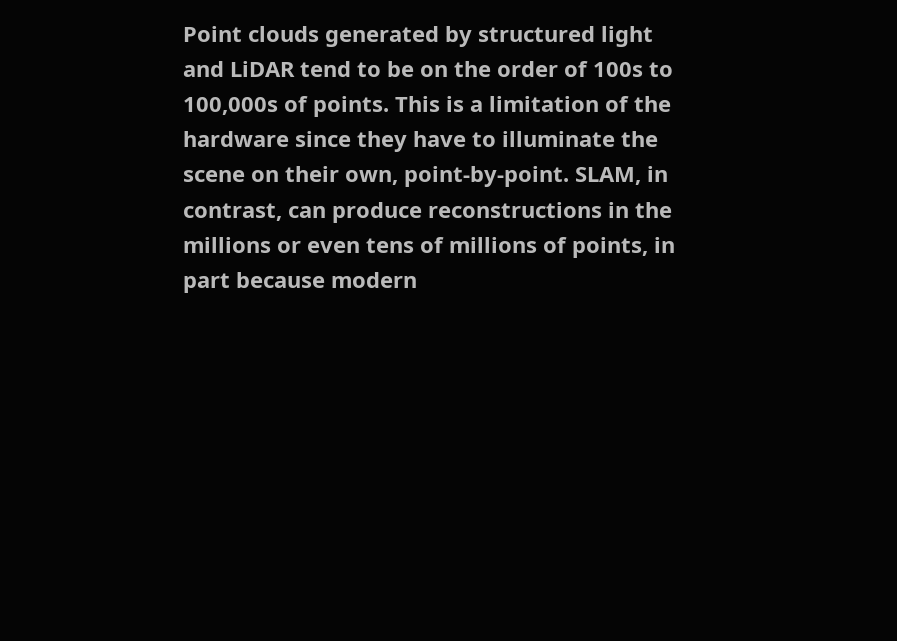Point clouds generated by structured light and LiDAR tend to be on the order of 100s to 100,000s of points. This is a limitation of the hardware since they have to illuminate the scene on their own, point-by-point. SLAM, in contrast, can produce reconstructions in the millions or even tens of millions of points, in part because modern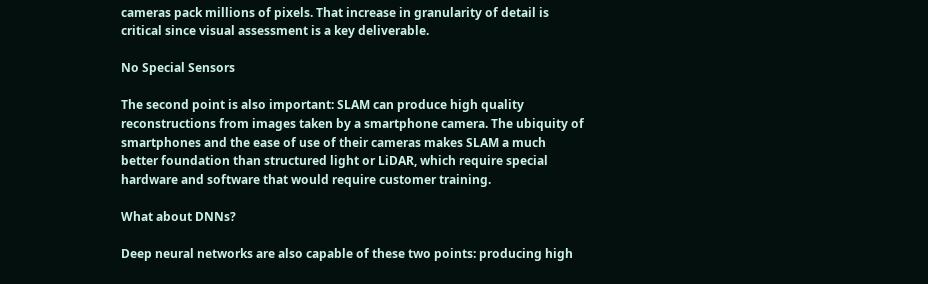cameras pack millions of pixels. That increase in granularity of detail is critical since visual assessment is a key deliverable.

No Special Sensors

The second point is also important: SLAM can produce high quality reconstructions from images taken by a smartphone camera. The ubiquity of smartphones and the ease of use of their cameras makes SLAM a much better foundation than structured light or LiDAR, which require special hardware and software that would require customer training.

What about DNNs?

Deep neural networks are also capable of these two points: producing high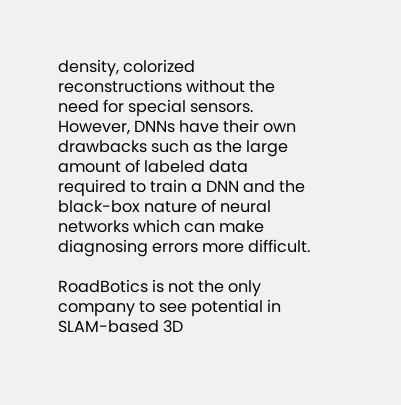density, colorized reconstructions without the need for special sensors. However, DNNs have their own drawbacks such as the large amount of labeled data required to train a DNN and the black-box nature of neural networks which can make diagnosing errors more difficult.

RoadBotics is not the only company to see potential in SLAM-based 3D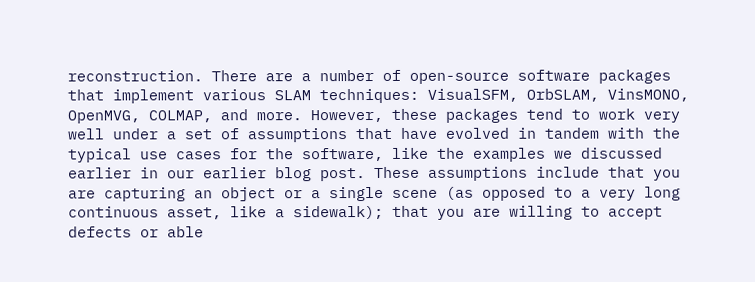reconstruction. There are a number of open-source software packages that implement various SLAM techniques: VisualSFM, OrbSLAM, VinsMONO, OpenMVG, COLMAP, and more. However, these packages tend to work very well under a set of assumptions that have evolved in tandem with the typical use cases for the software, like the examples we discussed earlier in our earlier blog post. These assumptions include that you are capturing an object or a single scene (as opposed to a very long continuous asset, like a sidewalk); that you are willing to accept defects or able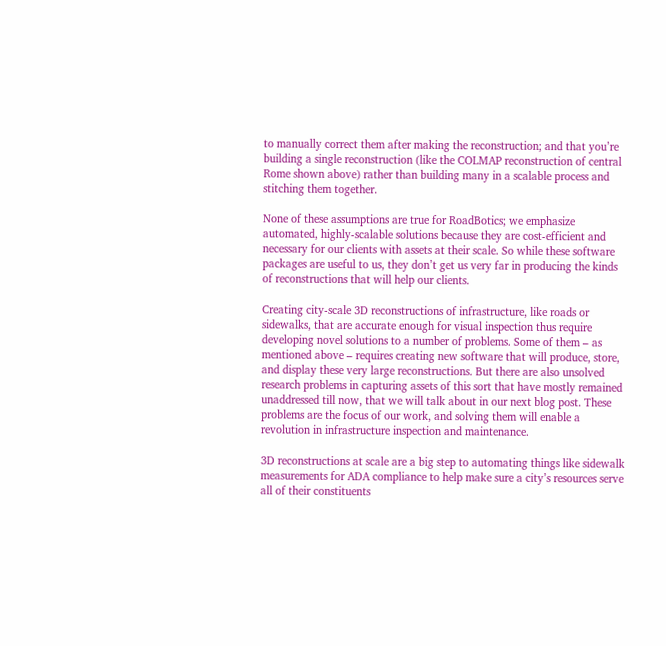to manually correct them after making the reconstruction; and that you’re building a single reconstruction (like the COLMAP reconstruction of central Rome shown above) rather than building many in a scalable process and stitching them together.

None of these assumptions are true for RoadBotics; we emphasize automated, highly-scalable solutions because they are cost-efficient and necessary for our clients with assets at their scale. So while these software packages are useful to us, they don’t get us very far in producing the kinds of reconstructions that will help our clients.

Creating city-scale 3D reconstructions of infrastructure, like roads or sidewalks, that are accurate enough for visual inspection thus require developing novel solutions to a number of problems. Some of them – as mentioned above – requires creating new software that will produce, store, and display these very large reconstructions. But there are also unsolved research problems in capturing assets of this sort that have mostly remained unaddressed till now, that we will talk about in our next blog post. These problems are the focus of our work, and solving them will enable a revolution in infrastructure inspection and maintenance.

3D reconstructions at scale are a big step to automating things like sidewalk measurements for ADA compliance to help make sure a city’s resources serve all of their constituents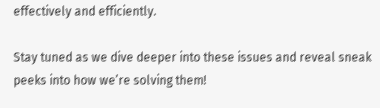effectively and efficiently.

Stay tuned as we dive deeper into these issues and reveal sneak peeks into how we’re solving them!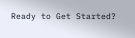Ready to Get Started?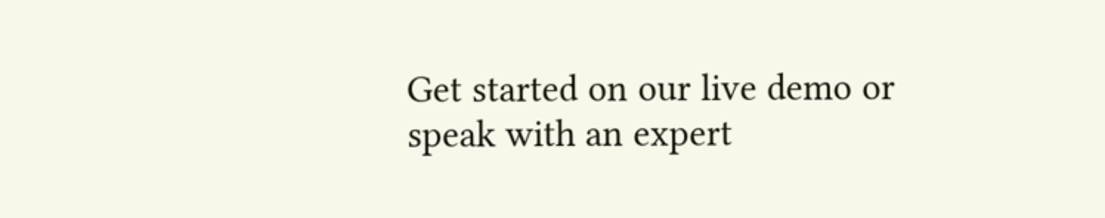Get started on our live demo or speak with an expert